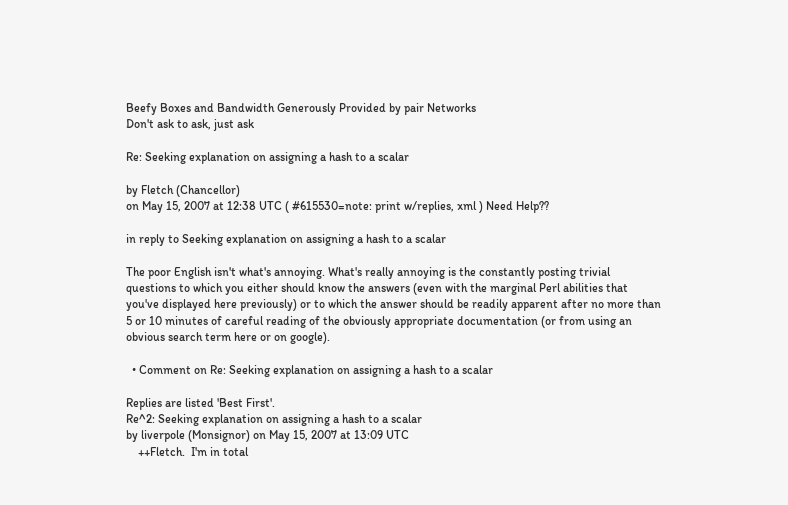Beefy Boxes and Bandwidth Generously Provided by pair Networks
Don't ask to ask, just ask

Re: Seeking explanation on assigning a hash to a scalar

by Fletch (Chancellor)
on May 15, 2007 at 12:38 UTC ( #615530=note: print w/replies, xml ) Need Help??

in reply to Seeking explanation on assigning a hash to a scalar

The poor English isn't what's annoying. What's really annoying is the constantly posting trivial questions to which you either should know the answers (even with the marginal Perl abilities that you've displayed here previously) or to which the answer should be readily apparent after no more than 5 or 10 minutes of careful reading of the obviously appropriate documentation (or from using an obvious search term here or on google).

  • Comment on Re: Seeking explanation on assigning a hash to a scalar

Replies are listed 'Best First'.
Re^2: Seeking explanation on assigning a hash to a scalar
by liverpole (Monsignor) on May 15, 2007 at 13:09 UTC
    ++Fletch.  I'm in total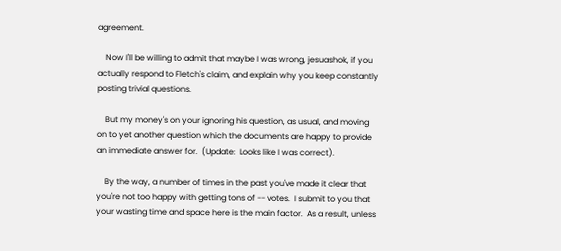agreement.

    Now I'll be willing to admit that maybe I was wrong, jesuashok, if you actually respond to Fletch's claim, and explain why you keep constantly posting trivial questions.

    But my money's on your ignoring his question, as usual, and moving on to yet another question which the documents are happy to provide an immediate answer for.  (Update:  Looks like I was correct).

    By the way, a number of times in the past you've made it clear that you're not too happy with getting tons of -- votes.  I submit to you that your wasting time and space here is the main factor.  As a result, unless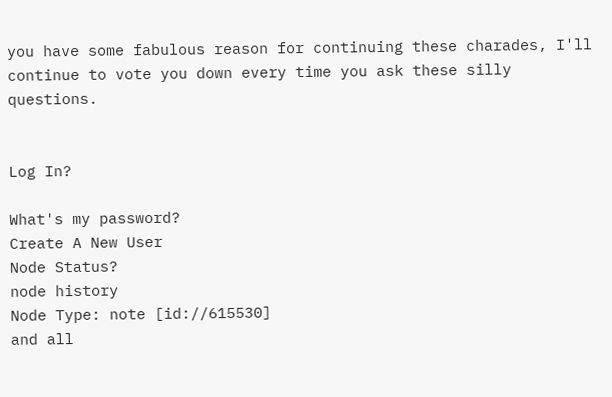you have some fabulous reason for continuing these charades, I'll continue to vote you down every time you ask these silly questions.


Log In?

What's my password?
Create A New User
Node Status?
node history
Node Type: note [id://615530]
and all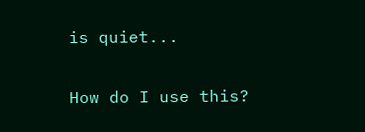is quiet...

How do I use this?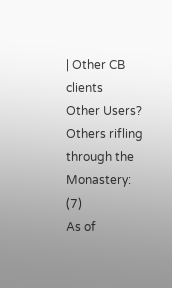| Other CB clients
Other Users?
Others rifling through the Monastery: (7)
As of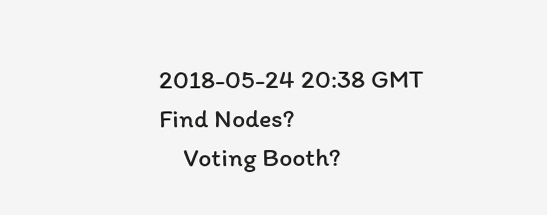2018-05-24 20:38 GMT
Find Nodes?
    Voting Booth?